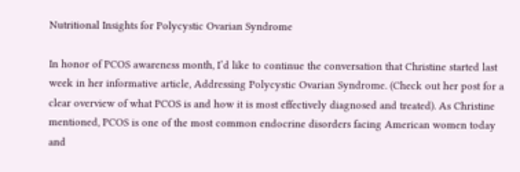Nutritional Insights for Polycystic Ovarian Syndrome

In honor of PCOS awareness month, I’d like to continue the conversation that Christine started last week in her informative article, Addressing Polycystic Ovarian Syndrome. (Check out her post for a clear overview of what PCOS is and how it is most effectively diagnosed and treated). As Christine mentioned, PCOS is one of the most common endocrine disorders facing American women today and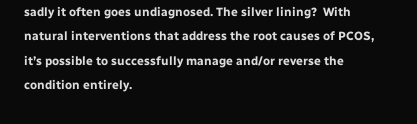sadly it often goes undiagnosed. The silver lining?  With natural interventions that address the root causes of PCOS, it’s possible to successfully manage and/or reverse the condition entirely.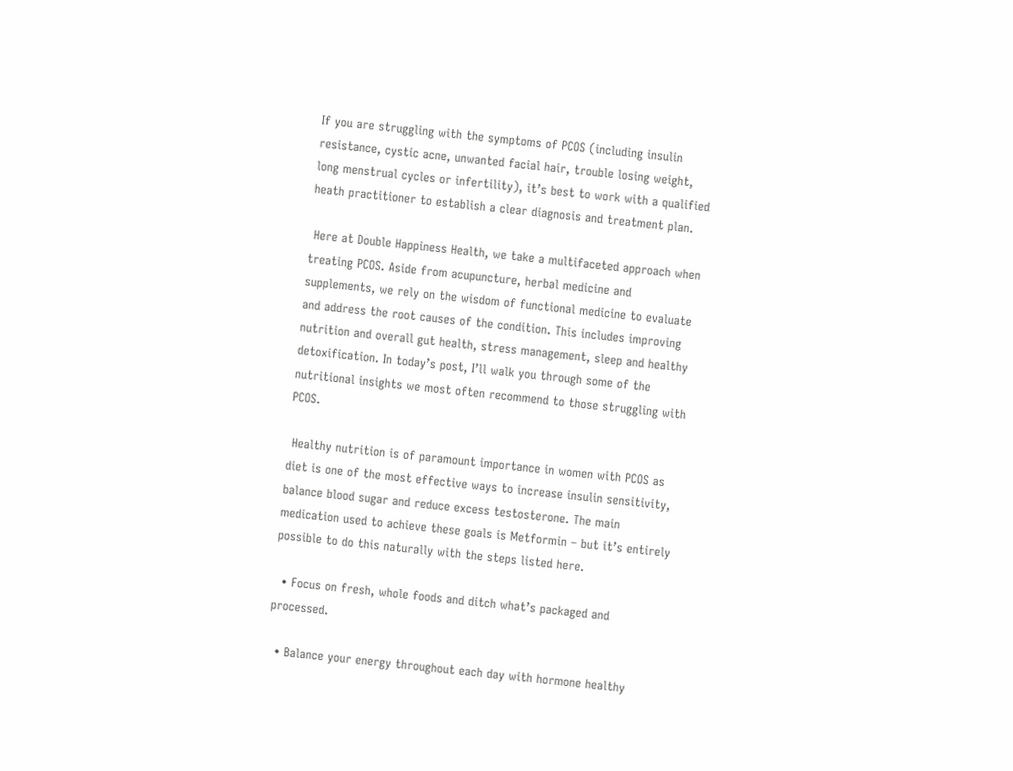If you are struggling with the symptoms of PCOS (including insulin resistance, cystic acne, unwanted facial hair, trouble losing weight, long menstrual cycles or infertility), it’s best to work with a qualified heath practitioner to establish a clear diagnosis and treatment plan.

 Here at Double Happiness Health, we take a multifaceted approach when treating PCOS. Aside from acupuncture, herbal medicine and supplements, we rely on the wisdom of functional medicine to evaluate and address the root causes of the condition. This includes improving nutrition and overall gut health, stress management, sleep and healthy detoxification. In today’s post, I’ll walk you through some of the nutritional insights we most often recommend to those struggling with PCOS.

 Healthy nutrition is of paramount importance in women with PCOS as diet is one of the most effective ways to increase insulin sensitivity, balance blood sugar and reduce excess testosterone. The main medication used to achieve these goals is Metformin – but it’s entirely possible to do this naturally with the steps listed here.

  • Focus on fresh, whole foods and ditch what’s packaged and processed.

  • Balance your energy throughout each day with hormone healthy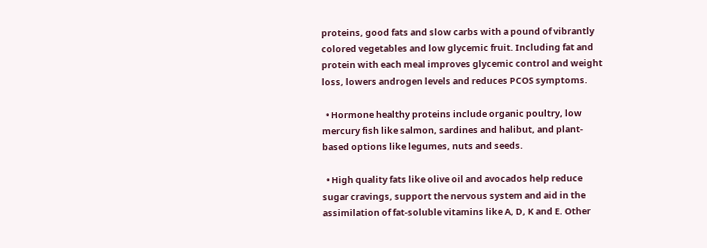proteins, good fats and slow carbs with a pound of vibrantly colored vegetables and low glycemic fruit. Including fat and protein with each meal improves glycemic control and weight loss, lowers androgen levels and reduces PCOS symptoms.

  • Hormone healthy proteins include organic poultry, low mercury fish like salmon, sardines and halibut, and plant-based options like legumes, nuts and seeds.

  • High quality fats like olive oil and avocados help reduce sugar cravings, support the nervous system and aid in the assimilation of fat-soluble vitamins like A, D, K and E. Other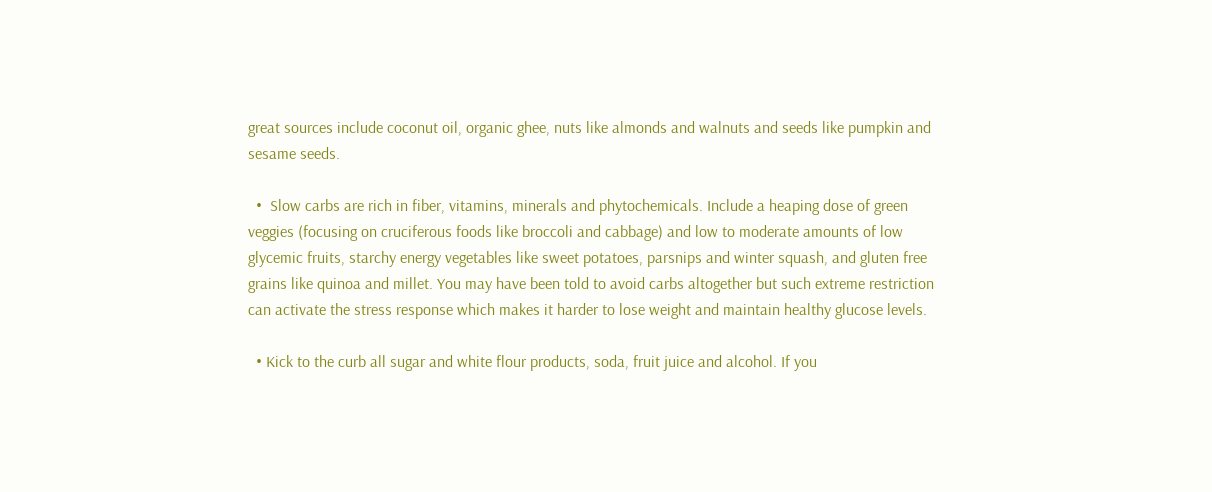great sources include coconut oil, organic ghee, nuts like almonds and walnuts and seeds like pumpkin and sesame seeds.

  •  Slow carbs are rich in fiber, vitamins, minerals and phytochemicals. Include a heaping dose of green veggies (focusing on cruciferous foods like broccoli and cabbage) and low to moderate amounts of low glycemic fruits, starchy energy vegetables like sweet potatoes, parsnips and winter squash, and gluten free grains like quinoa and millet. You may have been told to avoid carbs altogether but such extreme restriction can activate the stress response which makes it harder to lose weight and maintain healthy glucose levels.

  • Kick to the curb all sugar and white flour products, soda, fruit juice and alcohol. If you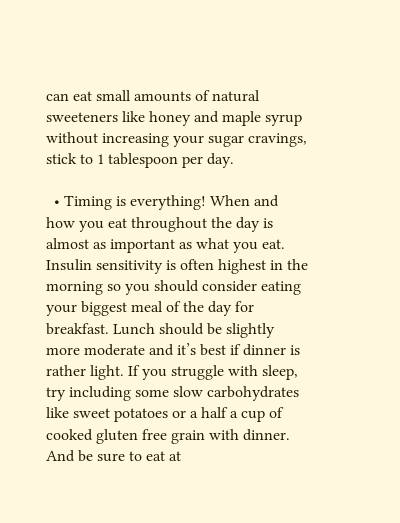can eat small amounts of natural sweeteners like honey and maple syrup without increasing your sugar cravings, stick to 1 tablespoon per day.

  • Timing is everything! When and how you eat throughout the day is almost as important as what you eat. Insulin sensitivity is often highest in the morning so you should consider eating your biggest meal of the day for breakfast. Lunch should be slightly more moderate and it’s best if dinner is rather light. If you struggle with sleep, try including some slow carbohydrates like sweet potatoes or a half a cup of cooked gluten free grain with dinner. And be sure to eat at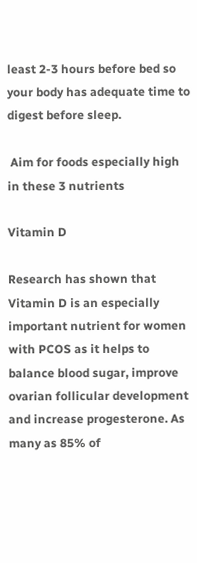least 2-3 hours before bed so your body has adequate time to digest before sleep.

 Aim for foods especially high in these 3 nutrients

Vitamin D

Research has shown that Vitamin D is an especially important nutrient for women with PCOS as it helps to balance blood sugar, improve ovarian follicular development and increase progesterone. As many as 85% of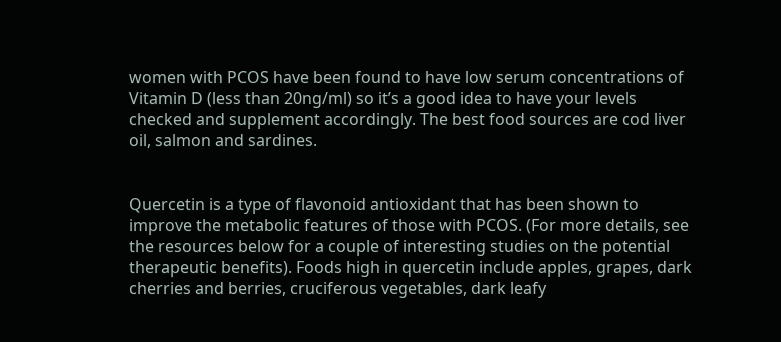women with PCOS have been found to have low serum concentrations of Vitamin D (less than 20ng/ml) so it’s a good idea to have your levels checked and supplement accordingly. The best food sources are cod liver oil, salmon and sardines.


Quercetin is a type of flavonoid antioxidant that has been shown to improve the metabolic features of those with PCOS. (For more details, see the resources below for a couple of interesting studies on the potential therapeutic benefits). Foods high in quercetin include apples, grapes, dark cherries and berries, cruciferous vegetables, dark leafy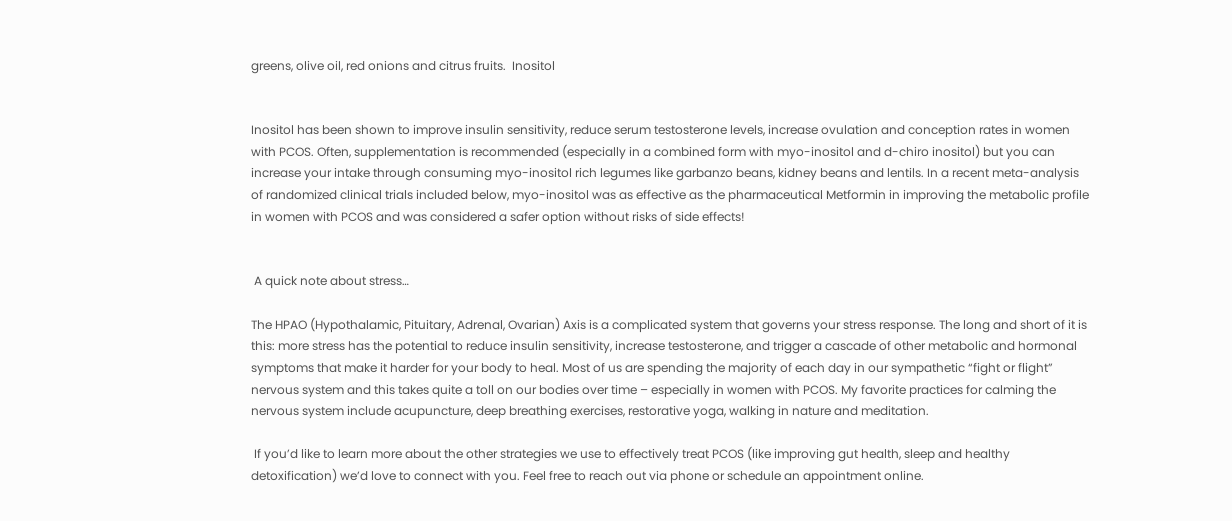greens, olive oil, red onions and citrus fruits.  Inositol


Inositol has been shown to improve insulin sensitivity, reduce serum testosterone levels, increase ovulation and conception rates in women with PCOS. Often, supplementation is recommended (especially in a combined form with myo-inositol and d-chiro inositol) but you can increase your intake through consuming myo-inositol rich legumes like garbanzo beans, kidney beans and lentils. In a recent meta-analysis of randomized clinical trials included below, myo-inositol was as effective as the pharmaceutical Metformin in improving the metabolic profile in women with PCOS and was considered a safer option without risks of side effects!


 A quick note about stress…

The HPAO (Hypothalamic, Pituitary, Adrenal, Ovarian) Axis is a complicated system that governs your stress response. The long and short of it is this: more stress has the potential to reduce insulin sensitivity, increase testosterone, and trigger a cascade of other metabolic and hormonal symptoms that make it harder for your body to heal. Most of us are spending the majority of each day in our sympathetic “fight or flight” nervous system and this takes quite a toll on our bodies over time – especially in women with PCOS. My favorite practices for calming the nervous system include acupuncture, deep breathing exercises, restorative yoga, walking in nature and meditation.

 If you’d like to learn more about the other strategies we use to effectively treat PCOS (like improving gut health, sleep and healthy detoxification) we’d love to connect with you. Feel free to reach out via phone or schedule an appointment online.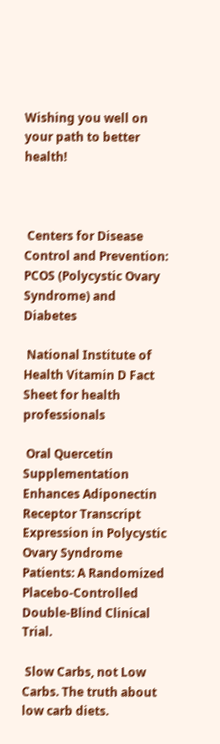Wishing you well on your path to better health!



 Centers for Disease Control and Prevention: PCOS (Polycystic Ovary Syndrome) and Diabetes

 National Institute of Health Vitamin D Fact Sheet for health professionals

 Oral Quercetin Supplementation Enhances Adiponectin Receptor Transcript Expression in Polycystic Ovary Syndrome Patients: A Randomized Placebo-Controlled Double-Blind Clinical Trial.

 Slow Carbs, not Low Carbs. The truth about low carb diets.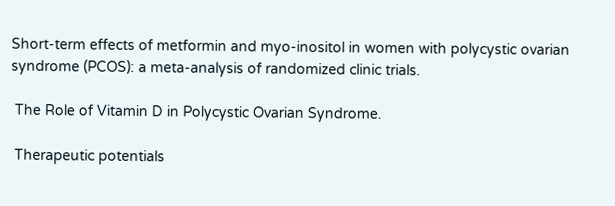Short-term effects of metformin and myo-inositol in women with polycystic ovarian syndrome (PCOS): a meta-analysis of randomized clinic trials.

 The Role of Vitamin D in Polycystic Ovarian Syndrome.

 Therapeutic potentials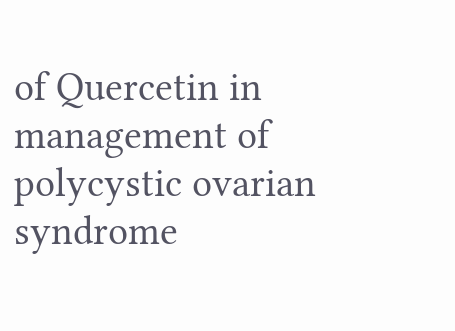of Quercetin in management of polycystic ovarian syndrome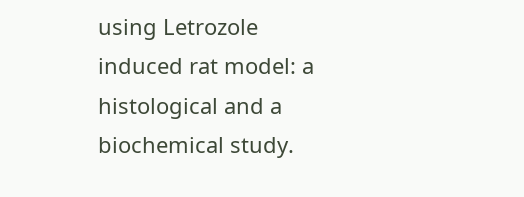using Letrozole induced rat model: a histological and a biochemical study.